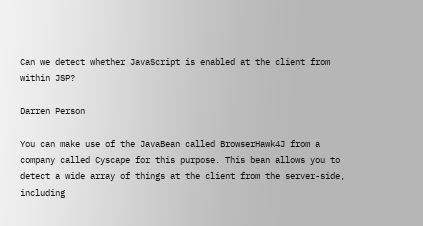Can we detect whether JavaScript is enabled at the client from within JSP?

Darren Person

You can make use of the JavaBean called BrowserHawk4J from a company called Cyscape for this purpose. This bean allows you to detect a wide array of things at the client from the server-side, including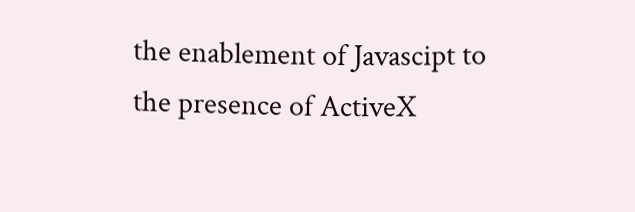the enablement of Javascipt to the presence of ActiveX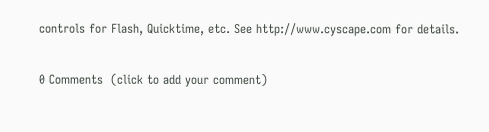controls for Flash, Quicktime, etc. See http://www.cyscape.com for details.

0 Comments  (click to add your comment)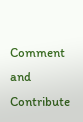Comment and Contribute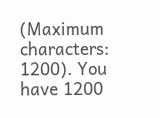(Maximum characters: 1200). You have 1200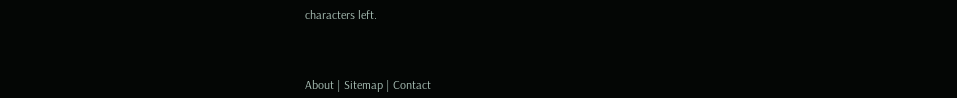characters left.



About | Sitemap | Contact